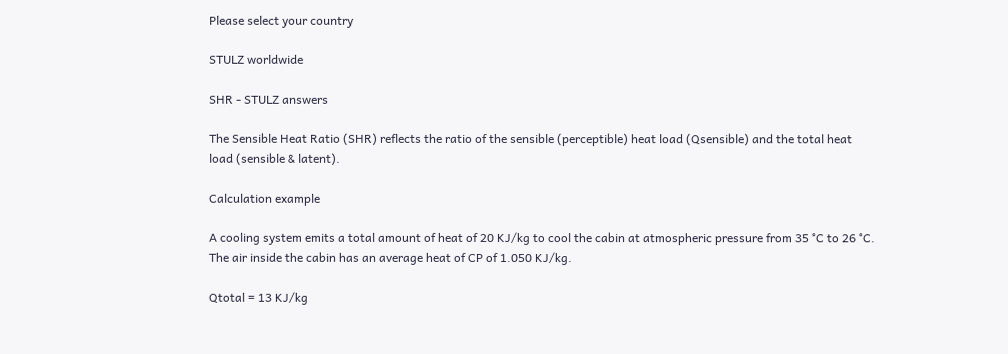Please select your country

STULZ worldwide

SHR - STULZ answers

The Sensible Heat Ratio (SHR) reflects the ratio of the sensible (perceptible) heat load (Qsensible) and the total heat load (sensible & latent).

Calculation example

A cooling system emits a total amount of heat of 20 KJ/kg to cool the cabin at atmospheric pressure from 35 °C to 26 °C. The air inside the cabin has an average heat of CP of 1.050 KJ/kg.

Qtotal = 13 KJ/kg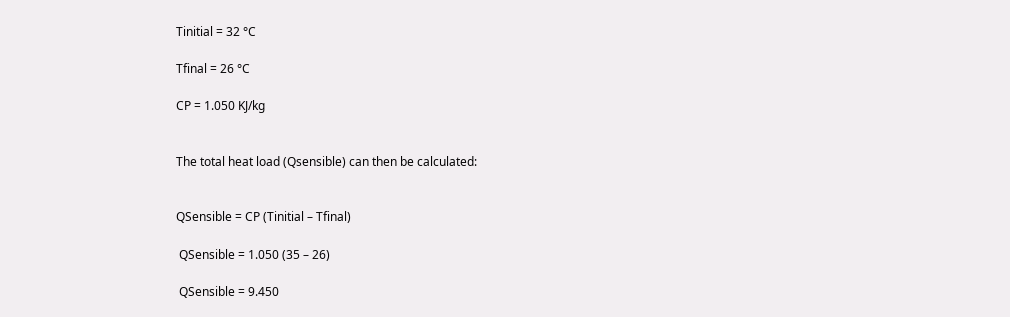Tinitial = 32 °C

Tfinal = 26 °C

CP = 1.050 KJ/kg


The total heat load (Qsensible) can then be calculated:


QSensible = CP (Tinitial – Tfinal)

 QSensible = 1.050 (35 – 26)

 QSensible = 9.450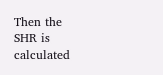Then the SHR is calculated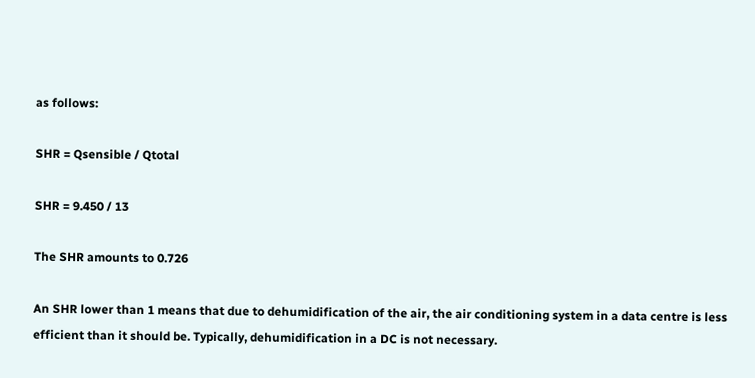as follows:

SHR = Qsensible / Qtotal

SHR = 9.450 / 13

The SHR amounts to 0.726

An SHR lower than 1 means that due to dehumidification of the air, the air conditioning system in a data centre is less efficient than it should be. Typically, dehumidification in a DC is not necessary.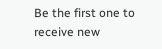Be the first one to receive new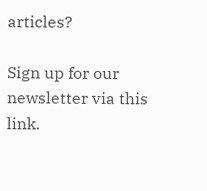articles?

Sign up for our newsletter via this link.